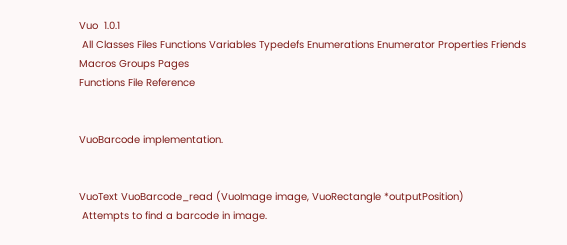Vuo  1.0.1
 All Classes Files Functions Variables Typedefs Enumerations Enumerator Properties Friends Macros Groups Pages
Functions File Reference


VuoBarcode implementation.


VuoText VuoBarcode_read (VuoImage image, VuoRectangle *outputPosition)
 Attempts to find a barcode in image.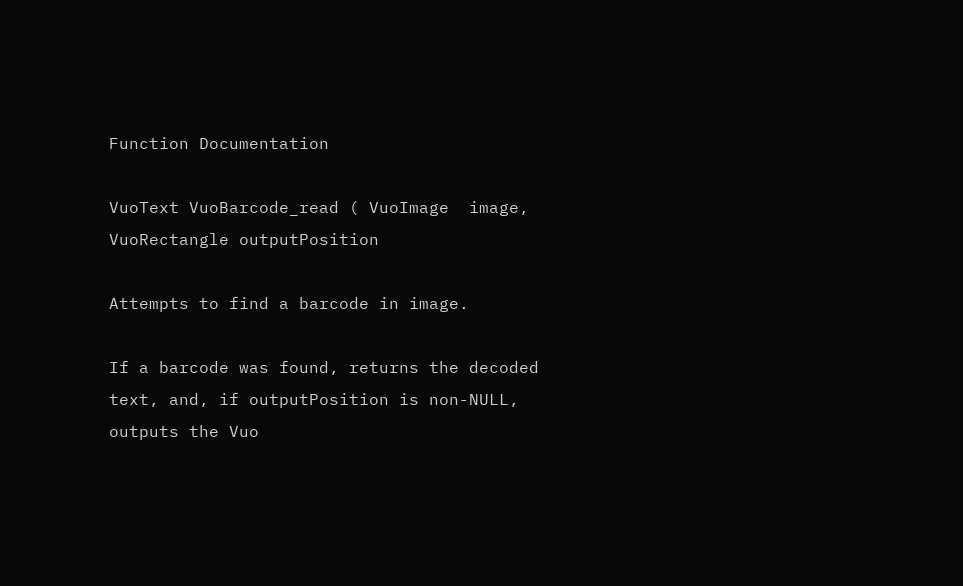Function Documentation

VuoText VuoBarcode_read ( VuoImage  image,
VuoRectangle outputPosition

Attempts to find a barcode in image.

If a barcode was found, returns the decoded text, and, if outputPosition is non-NULL, outputs the Vuo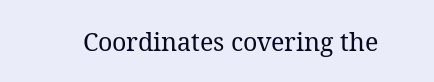Coordinates covering the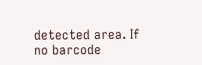detected area. If no barcode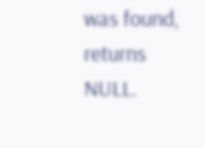was found, returns NULL.